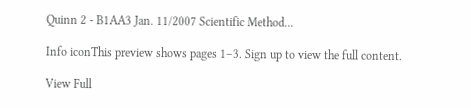Quinn 2 - B1AA3 Jan. 11/2007 Scientific Method...

Info iconThis preview shows pages 1–3. Sign up to view the full content.

View Full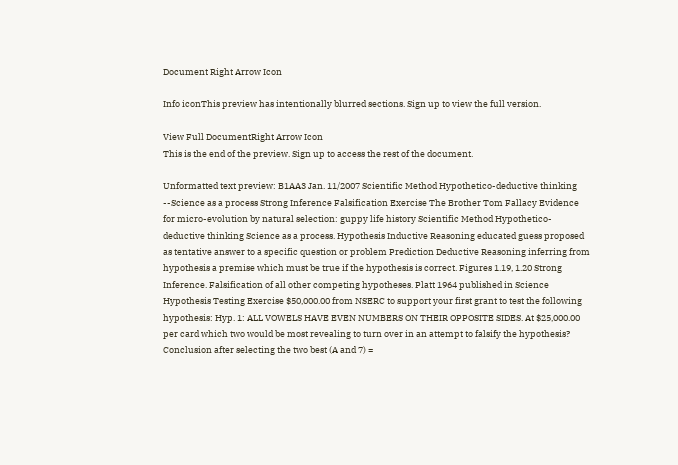Document Right Arrow Icon

Info iconThis preview has intentionally blurred sections. Sign up to view the full version.

View Full DocumentRight Arrow Icon
This is the end of the preview. Sign up to access the rest of the document.

Unformatted text preview: B1AA3 Jan. 11/2007 Scientific Method Hypothetico-deductive thinking --Science as a process Strong Inference Falsification Exercise The Brother Tom Fallacy Evidence for micro-evolution by natural selection: guppy life history Scientific Method Hypothetico-deductive thinking Science as a process. Hypothesis Inductive Reasoning educated guess proposed as tentative answer to a specific question or problem Prediction Deductive Reasoning inferring from hypothesis a premise which must be true if the hypothesis is correct. Figures 1.19, 1.20 Strong Inference. Falsification of all other competing hypotheses. Platt 1964 published in Science Hypothesis Testing Exercise $50,000.00 from NSERC to support your first grant to test the following hypothesis: Hyp. 1: ALL VOWELS HAVE EVEN NUMBERS ON THEIR OPPOSITE SIDES. At $25,000.00 per card which two would be most revealing to turn over in an attempt to falsify the hypothesis? Conclusion after selecting the two best (A and 7) =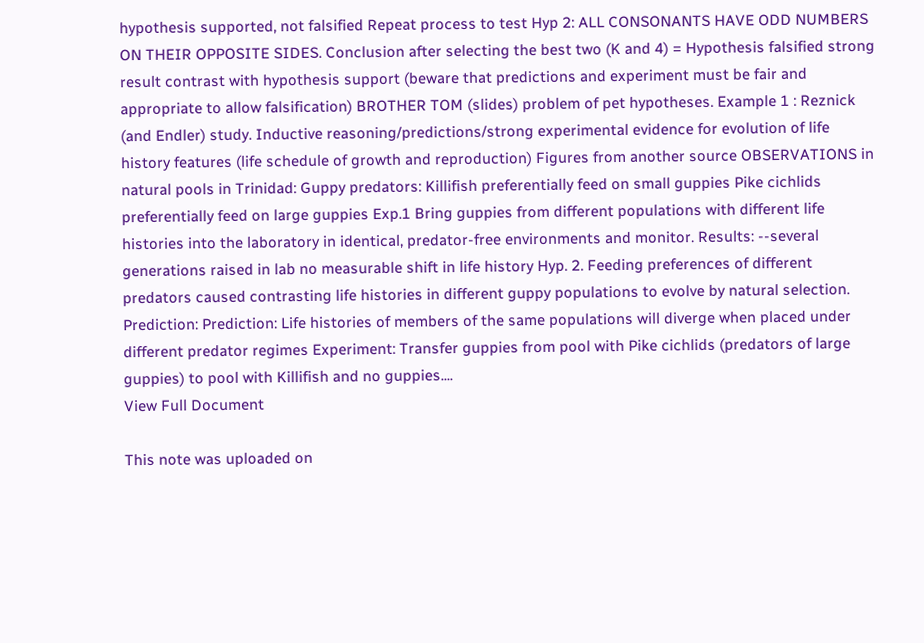hypothesis supported, not falsified Repeat process to test Hyp 2: ALL CONSONANTS HAVE ODD NUMBERS ON THEIR OPPOSITE SIDES. Conclusion after selecting the best two (K and 4) = Hypothesis falsified strong result contrast with hypothesis support (beware that predictions and experiment must be fair and appropriate to allow falsification) BROTHER TOM (slides) problem of pet hypotheses. Example 1 : Reznick (and Endler) study. Inductive reasoning/predictions/strong experimental evidence for evolution of life history features (life schedule of growth and reproduction) Figures from another source OBSERVATIONS in natural pools in Trinidad: Guppy predators: Killifish preferentially feed on small guppies Pike cichlids preferentially feed on large guppies Exp.1 Bring guppies from different populations with different life histories into the laboratory in identical, predator-free environments and monitor. Results: --several generations raised in lab no measurable shift in life history Hyp. 2. Feeding preferences of different predators caused contrasting life histories in different guppy populations to evolve by natural selection. Prediction: Prediction: Life histories of members of the same populations will diverge when placed under different predator regimes Experiment: Transfer guppies from pool with Pike cichlids (predators of large guppies) to pool with Killifish and no guppies....
View Full Document

This note was uploaded on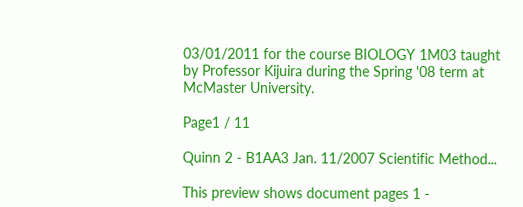03/01/2011 for the course BIOLOGY 1M03 taught by Professor Kijuira during the Spring '08 term at McMaster University.

Page1 / 11

Quinn 2 - B1AA3 Jan. 11/2007 Scientific Method...

This preview shows document pages 1 -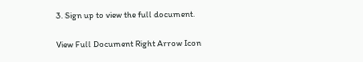3. Sign up to view the full document.

View Full Document Right Arrow Icon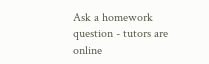Ask a homework question - tutors are online